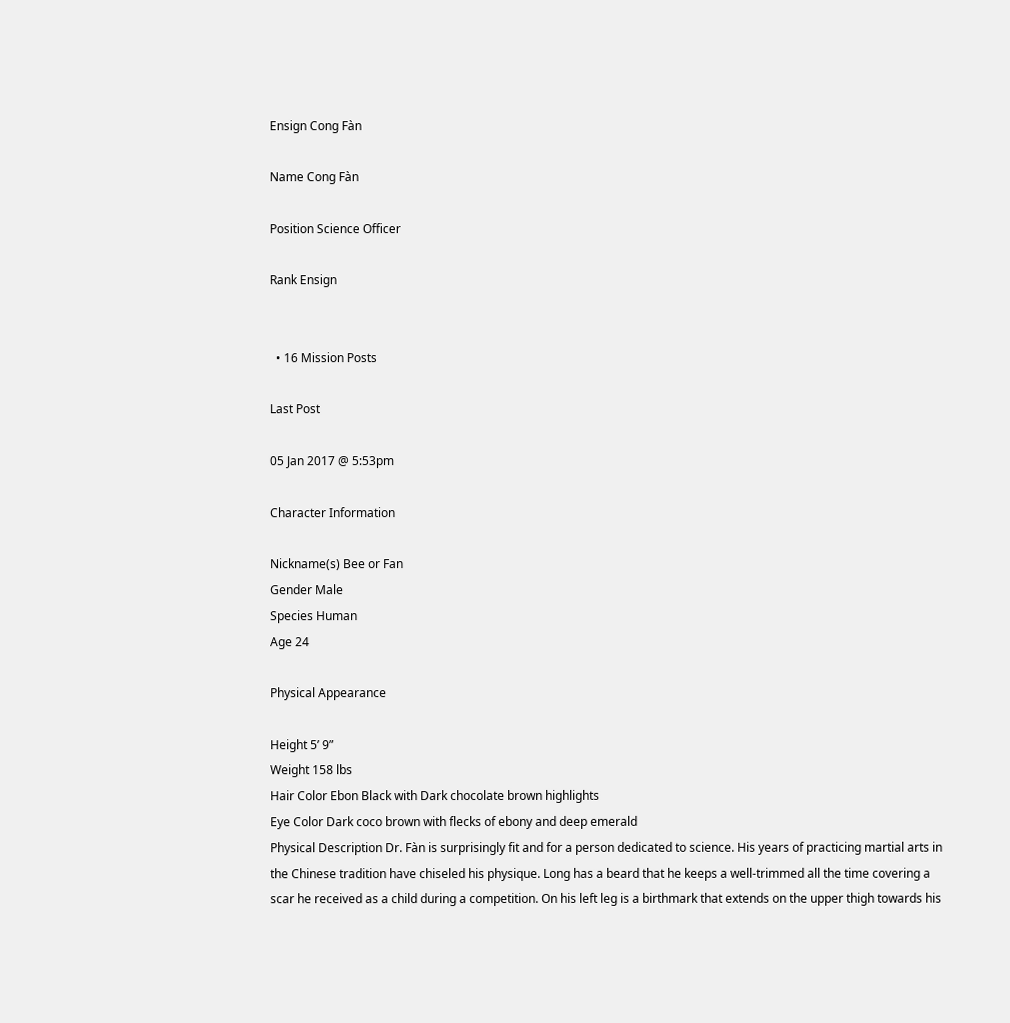Ensign Cong Fàn

Name Cong Fàn

Position Science Officer

Rank Ensign


  • 16 Mission Posts

Last Post

05 Jan 2017 @ 5:53pm

Character Information

Nickname(s) Bee or Fan
Gender Male
Species Human
Age 24

Physical Appearance

Height 5’ 9”
Weight 158 lbs
Hair Color Ebon Black with Dark chocolate brown highlights
Eye Color Dark coco brown with flecks of ebony and deep emerald
Physical Description Dr. Fàn is surprisingly fit and for a person dedicated to science. His years of practicing martial arts in the Chinese tradition have chiseled his physique. Long has a beard that he keeps a well-trimmed all the time covering a scar he received as a child during a competition. On his left leg is a birthmark that extends on the upper thigh towards his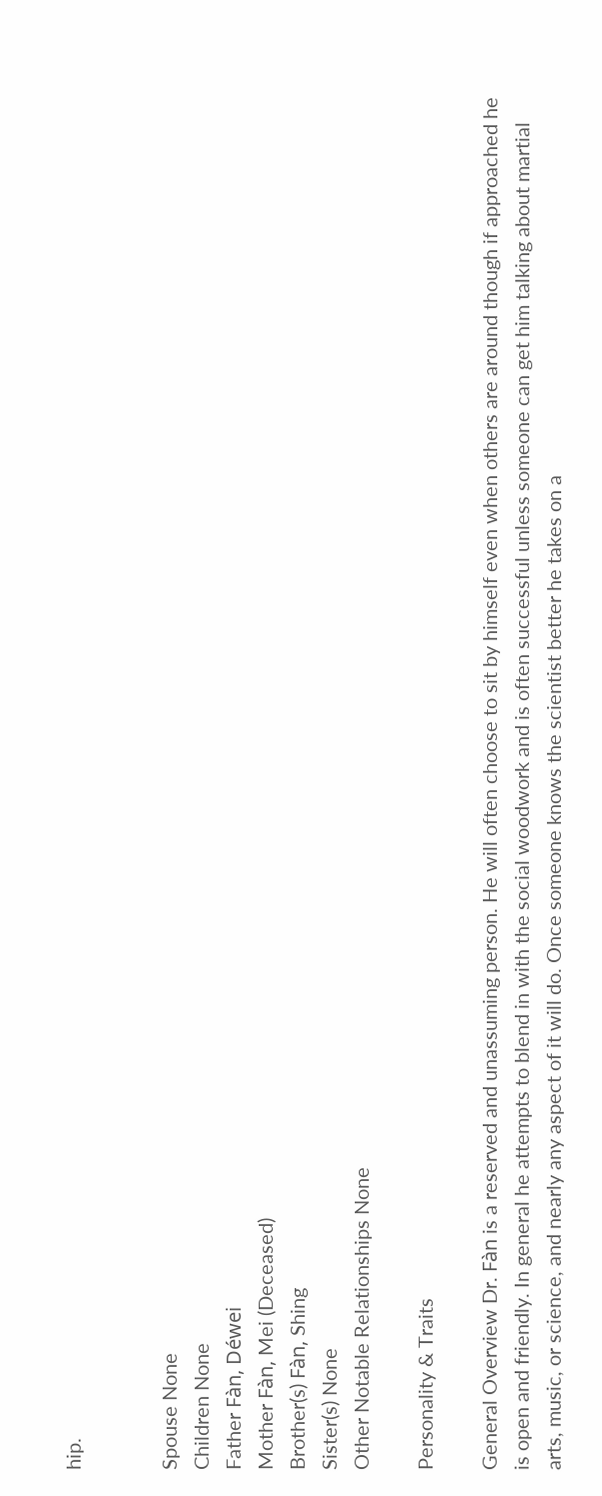hip.


Spouse None
Children None
Father Fàn, Déwei
Mother Fàn, Mei (Deceased)
Brother(s) Fàn, Shing
Sister(s) None
Other Notable Relationships None

Personality & Traits

General Overview Dr. Fàn is a reserved and unassuming person. He will often choose to sit by himself even when others are around though if approached he is open and friendly. In general he attempts to blend in with the social woodwork and is often successful unless someone can get him talking about martial arts, music, or science, and nearly any aspect of it will do. Once someone knows the scientist better he takes on a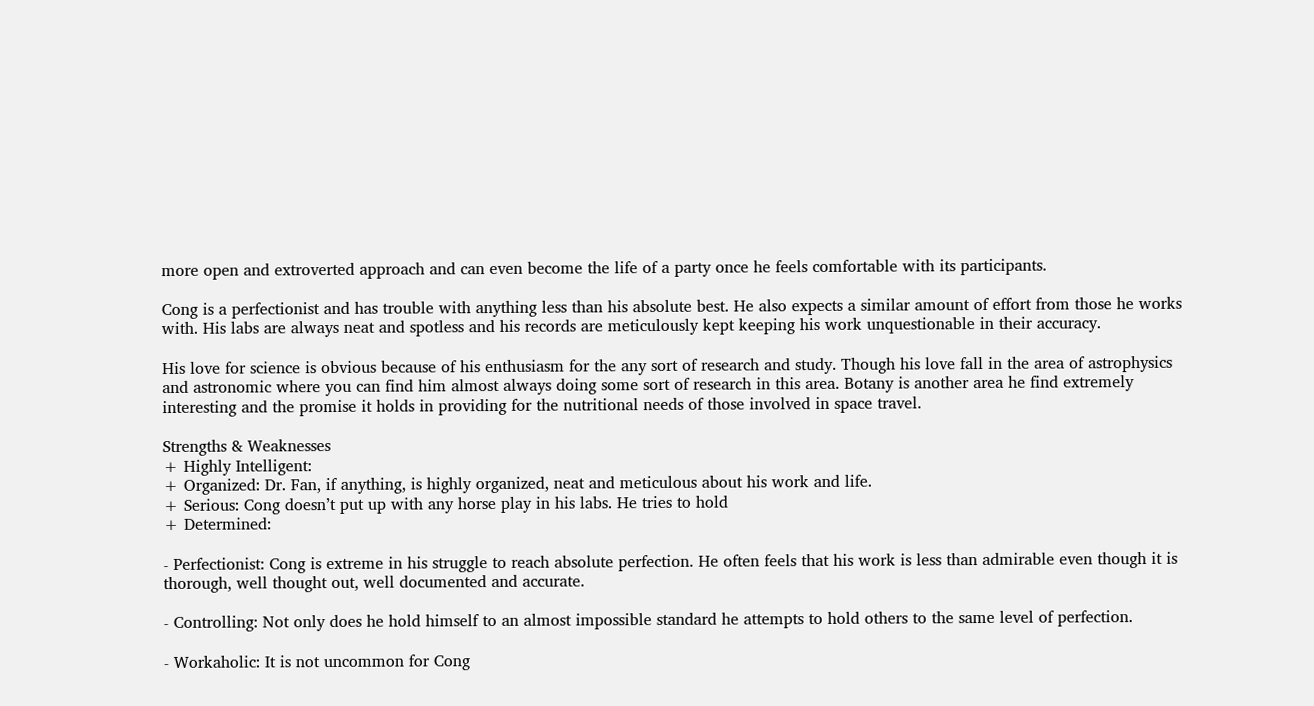more open and extroverted approach and can even become the life of a party once he feels comfortable with its participants.

Cong is a perfectionist and has trouble with anything less than his absolute best. He also expects a similar amount of effort from those he works with. His labs are always neat and spotless and his records are meticulously kept keeping his work unquestionable in their accuracy.

His love for science is obvious because of his enthusiasm for the any sort of research and study. Though his love fall in the area of astrophysics and astronomic where you can find him almost always doing some sort of research in this area. Botany is another area he find extremely interesting and the promise it holds in providing for the nutritional needs of those involved in space travel.

Strengths & Weaknesses
+ Highly Intelligent:
+ Organized: Dr. Fan, if anything, is highly organized, neat and meticulous about his work and life.
+ Serious: Cong doesn’t put up with any horse play in his labs. He tries to hold
+ Determined:

- Perfectionist: Cong is extreme in his struggle to reach absolute perfection. He often feels that his work is less than admirable even though it is thorough, well thought out, well documented and accurate.

- Controlling: Not only does he hold himself to an almost impossible standard he attempts to hold others to the same level of perfection.

- Workaholic: It is not uncommon for Cong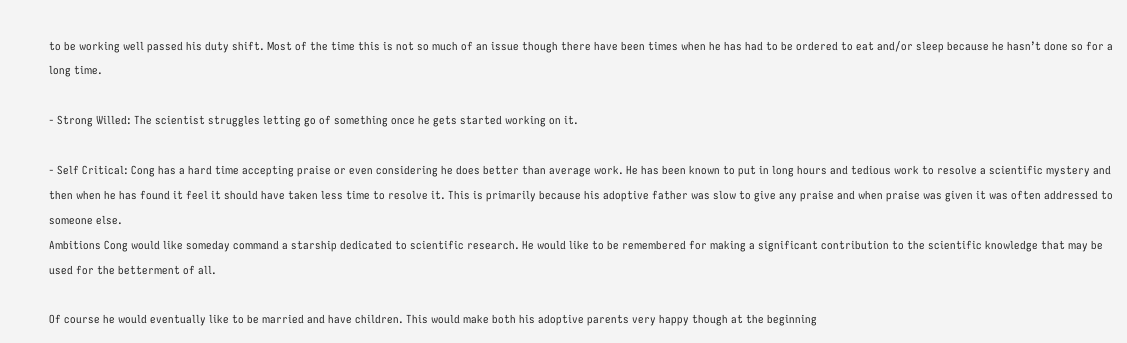to be working well passed his duty shift. Most of the time this is not so much of an issue though there have been times when he has had to be ordered to eat and/or sleep because he hasn’t done so for a long time.

- Strong Willed: The scientist struggles letting go of something once he gets started working on it.

- Self Critical: Cong has a hard time accepting praise or even considering he does better than average work. He has been known to put in long hours and tedious work to resolve a scientific mystery and then when he has found it feel it should have taken less time to resolve it. This is primarily because his adoptive father was slow to give any praise and when praise was given it was often addressed to someone else.
Ambitions Cong would like someday command a starship dedicated to scientific research. He would like to be remembered for making a significant contribution to the scientific knowledge that may be used for the betterment of all.

Of course he would eventually like to be married and have children. This would make both his adoptive parents very happy though at the beginning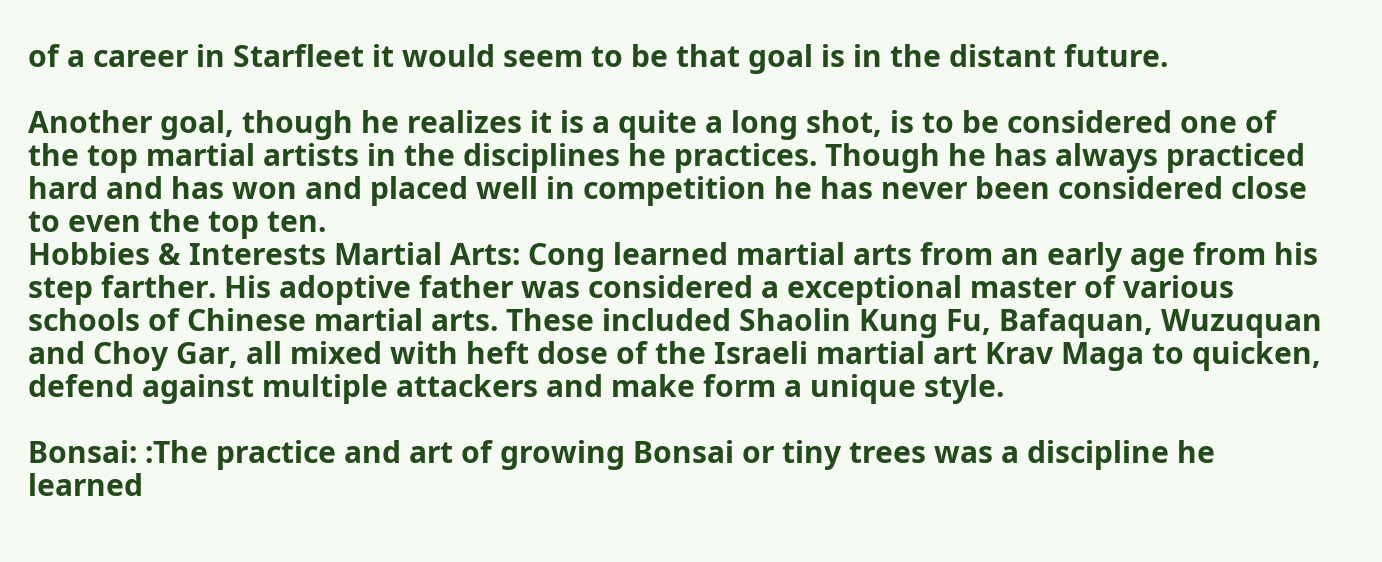of a career in Starfleet it would seem to be that goal is in the distant future.

Another goal, though he realizes it is a quite a long shot, is to be considered one of the top martial artists in the disciplines he practices. Though he has always practiced hard and has won and placed well in competition he has never been considered close to even the top ten.
Hobbies & Interests Martial Arts: Cong learned martial arts from an early age from his step farther. His adoptive father was considered a exceptional master of various schools of Chinese martial arts. These included Shaolin Kung Fu, Bafaquan, Wuzuquan and Choy Gar, all mixed with heft dose of the Israeli martial art Krav Maga to quicken, defend against multiple attackers and make form a unique style.

Bonsai: :The practice and art of growing Bonsai or tiny trees was a discipline he learned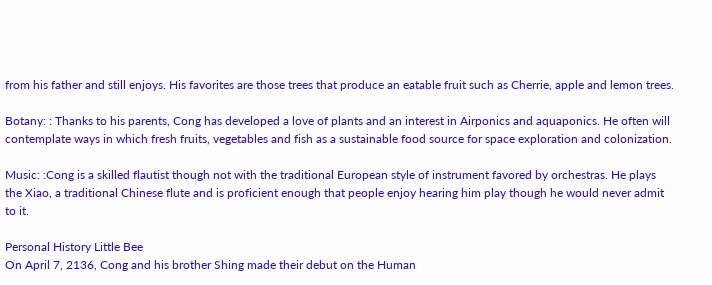from his father and still enjoys. His favorites are those trees that produce an eatable fruit such as Cherrie, apple and lemon trees.

Botany: : Thanks to his parents, Cong has developed a love of plants and an interest in Airponics and aquaponics. He often will contemplate ways in which fresh fruits, vegetables and fish as a sustainable food source for space exploration and colonization.

Music: :Cong is a skilled flautist though not with the traditional European style of instrument favored by orchestras. He plays the Xiao, a traditional Chinese flute and is proficient enough that people enjoy hearing him play though he would never admit to it.

Personal History Little Bee
On April 7, 2136, Cong and his brother Shing made their debut on the Human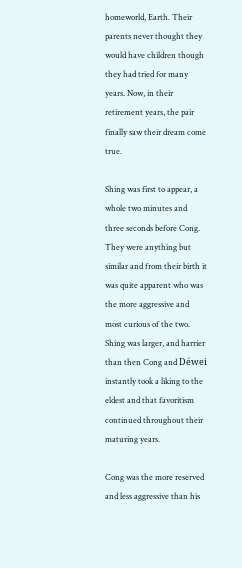homeworld, Earth. Their parents never thought they would have children though they had tried for many years. Now, in their retirement years, the pair finally saw their dream come true.

Shing was first to appear, a whole two minutes and three seconds before Cong. They were anything but similar and from their birth it was quite apparent who was the more aggressive and most curious of the two. Shing was larger, and harrier than then Cong and Déwei instantly took a liking to the eldest and that favoritism continued throughout their maturing years.

Cong was the more reserved and less aggressive than his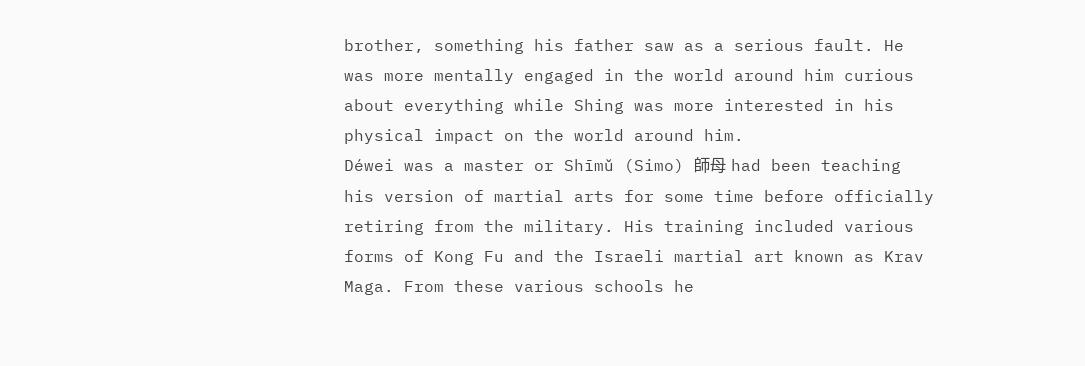brother, something his father saw as a serious fault. He was more mentally engaged in the world around him curious about everything while Shing was more interested in his physical impact on the world around him.
Déwei was a master or Shīmǔ (Simo) 師母 had been teaching his version of martial arts for some time before officially retiring from the military. His training included various forms of Kong Fu and the Israeli martial art known as Krav Maga. From these various schools he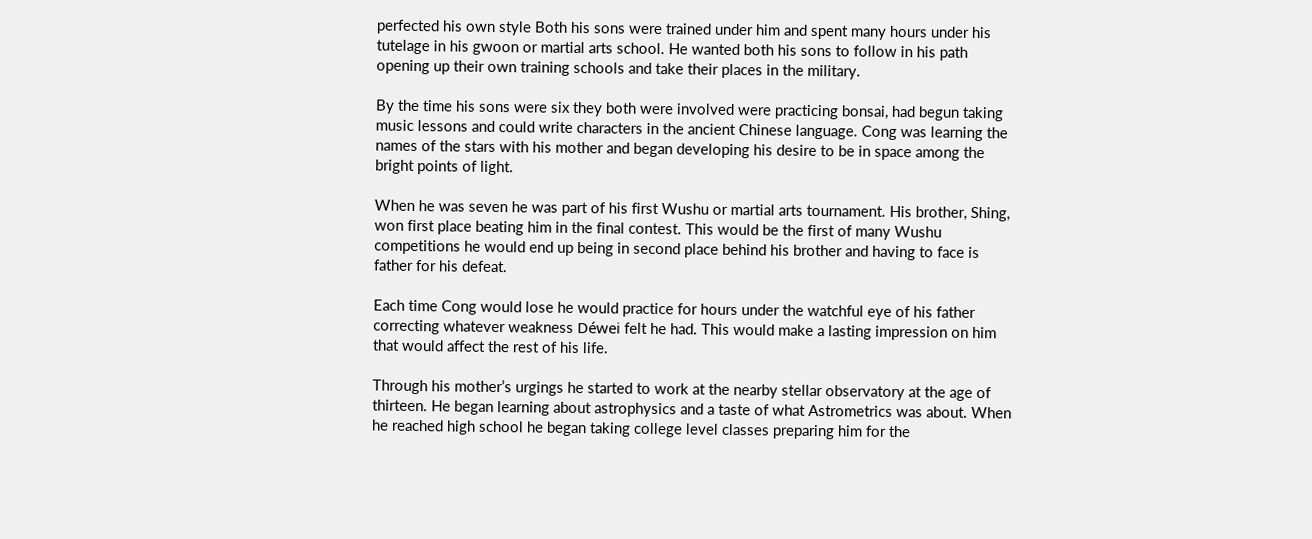perfected his own style Both his sons were trained under him and spent many hours under his tutelage in his gwoon or martial arts school. He wanted both his sons to follow in his path opening up their own training schools and take their places in the military.

By the time his sons were six they both were involved were practicing bonsai, had begun taking music lessons and could write characters in the ancient Chinese language. Cong was learning the names of the stars with his mother and began developing his desire to be in space among the bright points of light.

When he was seven he was part of his first Wushu or martial arts tournament. His brother, Shing, won first place beating him in the final contest. This would be the first of many Wushu competitions he would end up being in second place behind his brother and having to face is father for his defeat.

Each time Cong would lose he would practice for hours under the watchful eye of his father correcting whatever weakness Déwei felt he had. This would make a lasting impression on him that would affect the rest of his life.

Through his mother’s urgings he started to work at the nearby stellar observatory at the age of thirteen. He began learning about astrophysics and a taste of what Astrometrics was about. When he reached high school he began taking college level classes preparing him for the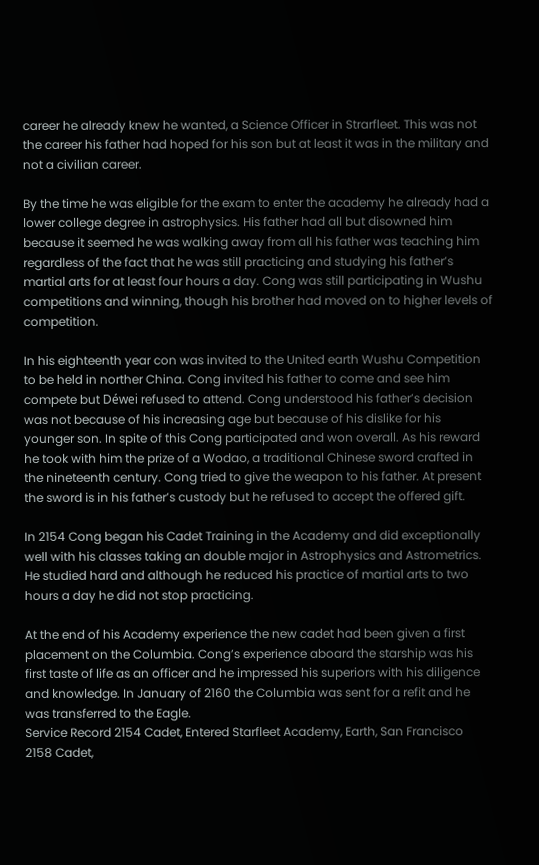career he already knew he wanted, a Science Officer in Strarfleet. This was not the career his father had hoped for his son but at least it was in the military and not a civilian career.

By the time he was eligible for the exam to enter the academy he already had a lower college degree in astrophysics. His father had all but disowned him because it seemed he was walking away from all his father was teaching him regardless of the fact that he was still practicing and studying his father’s martial arts for at least four hours a day. Cong was still participating in Wushu competitions and winning, though his brother had moved on to higher levels of competition.

In his eighteenth year con was invited to the United earth Wushu Competition to be held in norther China. Cong invited his father to come and see him compete but Déwei refused to attend. Cong understood his father’s decision was not because of his increasing age but because of his dislike for his younger son. In spite of this Cong participated and won overall. As his reward he took with him the prize of a Wodao, a traditional Chinese sword crafted in the nineteenth century. Cong tried to give the weapon to his father. At present the sword is in his father’s custody but he refused to accept the offered gift.

In 2154 Cong began his Cadet Training in the Academy and did exceptionally well with his classes taking an double major in Astrophysics and Astrometrics. He studied hard and although he reduced his practice of martial arts to two hours a day he did not stop practicing.

At the end of his Academy experience the new cadet had been given a first placement on the Columbia. Cong’s experience aboard the starship was his first taste of life as an officer and he impressed his superiors with his diligence and knowledge. In January of 2160 the Columbia was sent for a refit and he was transferred to the Eagle.
Service Record 2154 Cadet, Entered Starfleet Academy, Earth, San Francisco
2158 Cadet,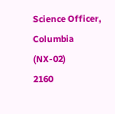Science Officer, Columbia (NX-02)
2160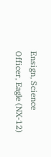Ensign, Science Officer, Eagle (NX-12)